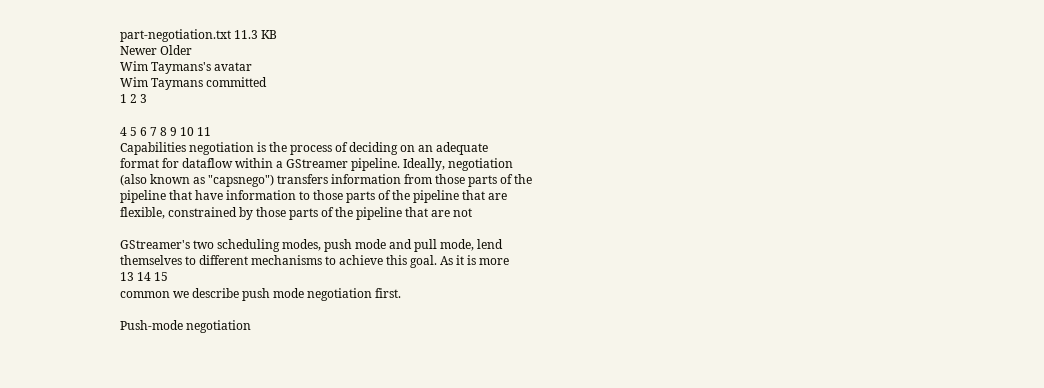part-negotiation.txt 11.3 KB
Newer Older
Wim Taymans's avatar
Wim Taymans committed
1 2 3

4 5 6 7 8 9 10 11
Capabilities negotiation is the process of deciding on an adequate
format for dataflow within a GStreamer pipeline. Ideally, negotiation
(also known as "capsnego") transfers information from those parts of the
pipeline that have information to those parts of the pipeline that are
flexible, constrained by those parts of the pipeline that are not

GStreamer's two scheduling modes, push mode and pull mode, lend
themselves to different mechanisms to achieve this goal. As it is more
13 14 15
common we describe push mode negotiation first.

Push-mode negotiation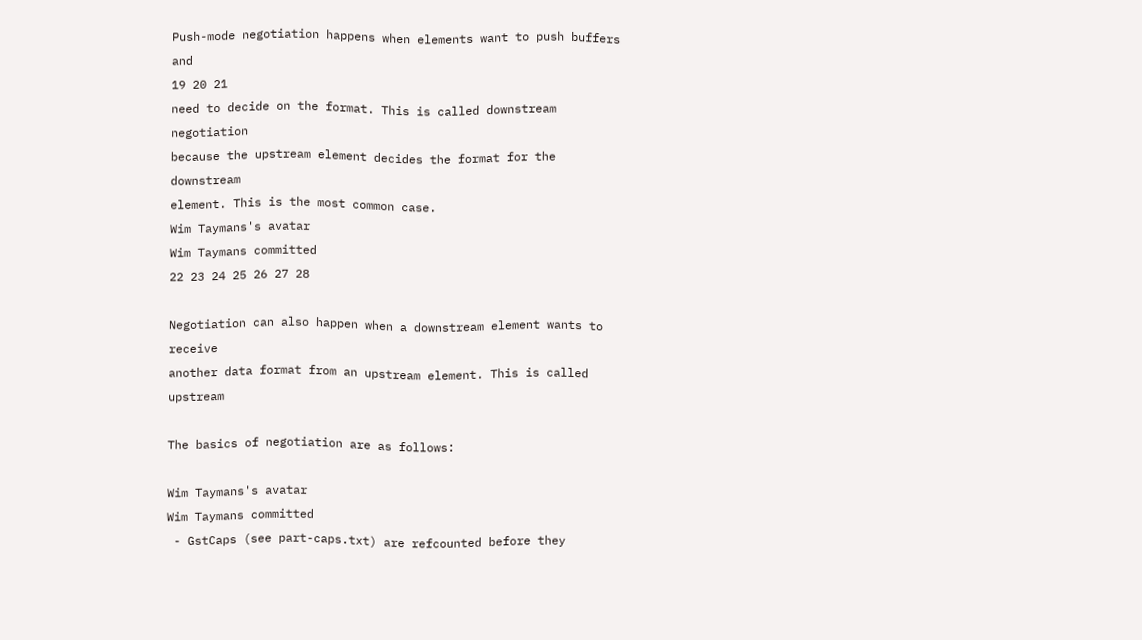Push-mode negotiation happens when elements want to push buffers and
19 20 21
need to decide on the format. This is called downstream negotiation
because the upstream element decides the format for the downstream
element. This is the most common case.
Wim Taymans's avatar
Wim Taymans committed
22 23 24 25 26 27 28

Negotiation can also happen when a downstream element wants to receive
another data format from an upstream element. This is called upstream

The basics of negotiation are as follows:

Wim Taymans's avatar
Wim Taymans committed
 - GstCaps (see part-caps.txt) are refcounted before they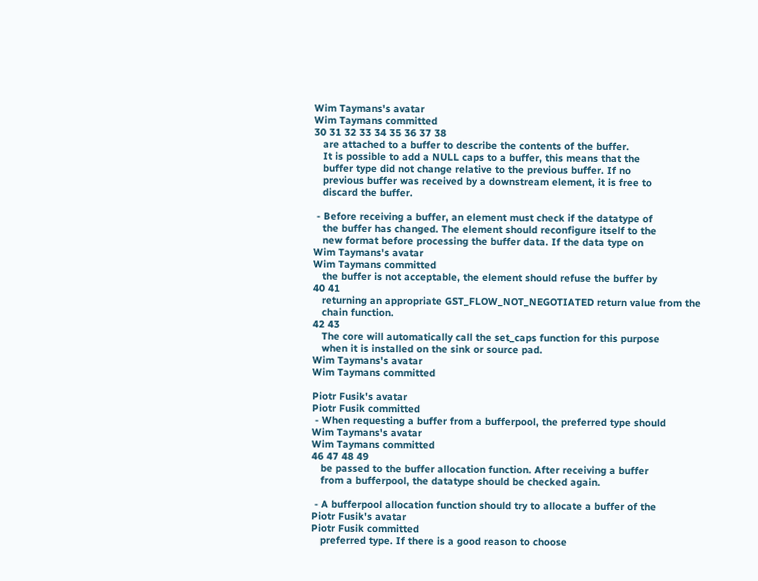Wim Taymans's avatar
Wim Taymans committed
30 31 32 33 34 35 36 37 38
   are attached to a buffer to describe the contents of the buffer.
   It is possible to add a NULL caps to a buffer, this means that the
   buffer type did not change relative to the previous buffer. If no
   previous buffer was received by a downstream element, it is free to
   discard the buffer.

 - Before receiving a buffer, an element must check if the datatype of
   the buffer has changed. The element should reconfigure itself to the
   new format before processing the buffer data. If the data type on
Wim Taymans's avatar
Wim Taymans committed
   the buffer is not acceptable, the element should refuse the buffer by
40 41
   returning an appropriate GST_FLOW_NOT_NEGOTIATED return value from the
   chain function.
42 43
   The core will automatically call the set_caps function for this purpose
   when it is installed on the sink or source pad.
Wim Taymans's avatar
Wim Taymans committed

Piotr Fusik's avatar
Piotr Fusik committed
 - When requesting a buffer from a bufferpool, the preferred type should
Wim Taymans's avatar
Wim Taymans committed
46 47 48 49
   be passed to the buffer allocation function. After receiving a buffer
   from a bufferpool, the datatype should be checked again.

 - A bufferpool allocation function should try to allocate a buffer of the
Piotr Fusik's avatar
Piotr Fusik committed
   preferred type. If there is a good reason to choose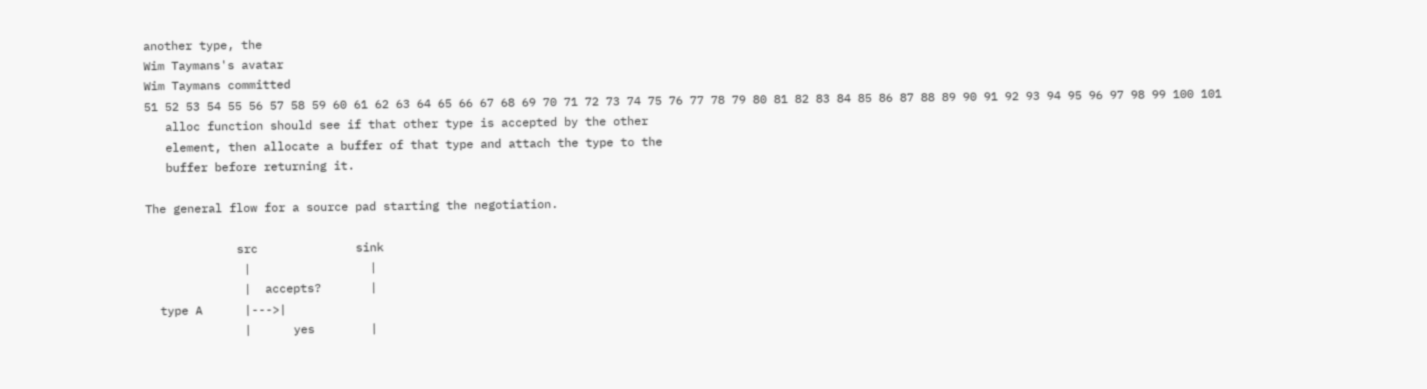another type, the
Wim Taymans's avatar
Wim Taymans committed
51 52 53 54 55 56 57 58 59 60 61 62 63 64 65 66 67 68 69 70 71 72 73 74 75 76 77 78 79 80 81 82 83 84 85 86 87 88 89 90 91 92 93 94 95 96 97 98 99 100 101
   alloc function should see if that other type is accepted by the other
   element, then allocate a buffer of that type and attach the type to the
   buffer before returning it.

The general flow for a source pad starting the negotiation.

             src              sink
              |                 |
              |  accepts?       |
  type A      |--->|
              |      yes        |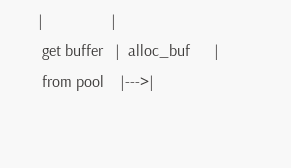|                 |
 get buffer   |  alloc_buf      |
 from pool    |--->|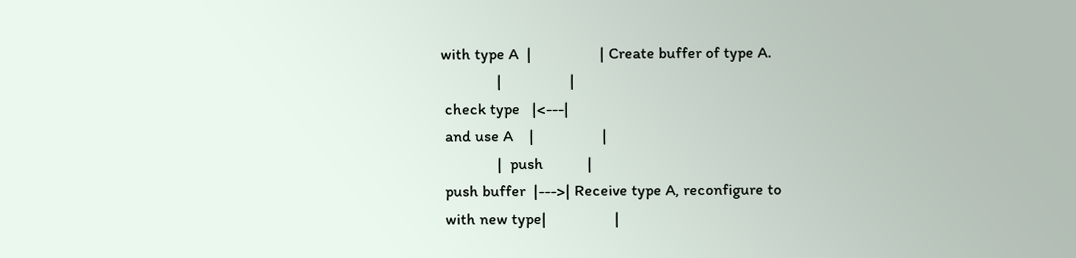with type A  |                 | Create buffer of type A.
              |                 |
 check type   |<---|
 and use A    |                 |
              |  push           |
 push buffer  |--->| Receive type A, reconfigure to
 with new type|                 |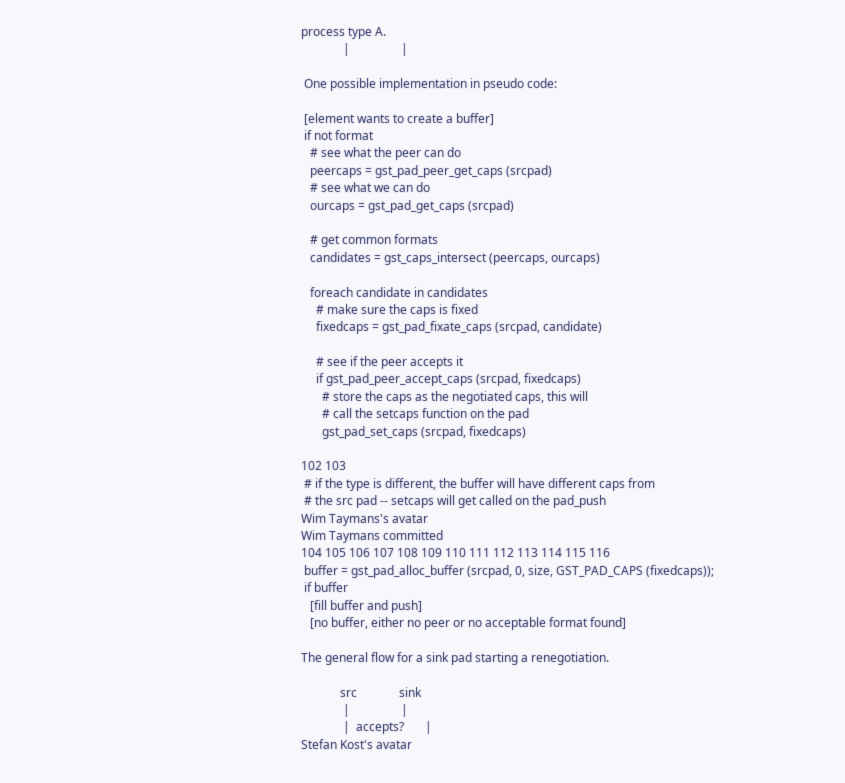process type A.
              |                 |

 One possible implementation in pseudo code:

 [element wants to create a buffer]
 if not format
   # see what the peer can do
   peercaps = gst_pad_peer_get_caps (srcpad)
   # see what we can do
   ourcaps = gst_pad_get_caps (srcpad)

   # get common formats
   candidates = gst_caps_intersect (peercaps, ourcaps)

   foreach candidate in candidates
     # make sure the caps is fixed
     fixedcaps = gst_pad_fixate_caps (srcpad, candidate)

     # see if the peer accepts it
     if gst_pad_peer_accept_caps (srcpad, fixedcaps)
       # store the caps as the negotiated caps, this will
       # call the setcaps function on the pad
       gst_pad_set_caps (srcpad, fixedcaps)

102 103
 # if the type is different, the buffer will have different caps from
 # the src pad -- setcaps will get called on the pad_push
Wim Taymans's avatar
Wim Taymans committed
104 105 106 107 108 109 110 111 112 113 114 115 116
 buffer = gst_pad_alloc_buffer (srcpad, 0, size, GST_PAD_CAPS (fixedcaps));
 if buffer
   [fill buffer and push]
   [no buffer, either no peer or no acceptable format found]

The general flow for a sink pad starting a renegotiation.

             src              sink
              |                 |
              |  accepts?       |
Stefan Kost's avatar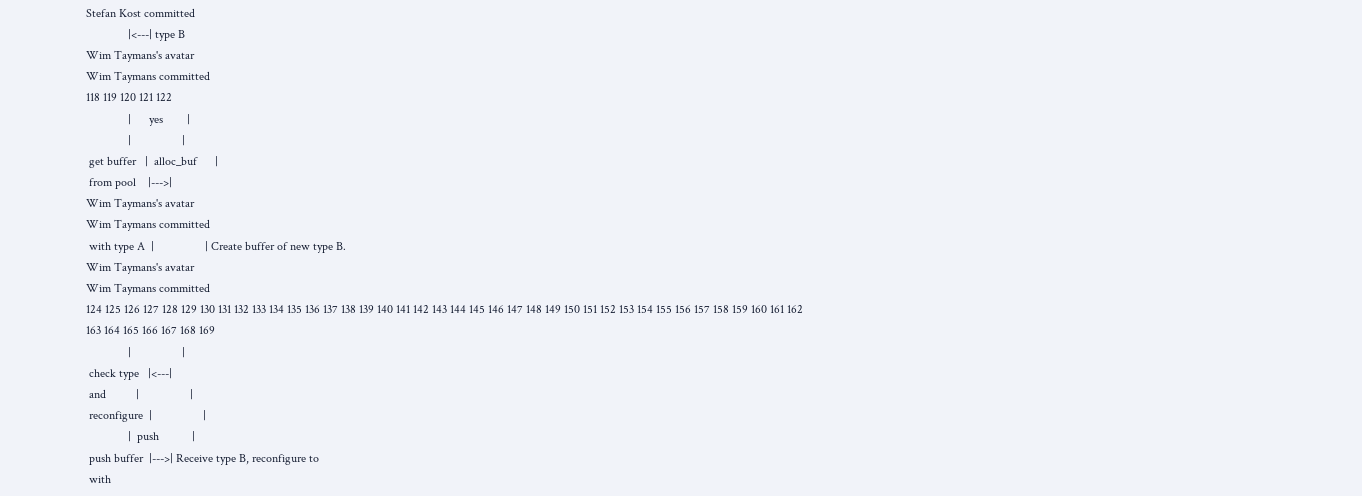Stefan Kost committed
              |<---| type B
Wim Taymans's avatar
Wim Taymans committed
118 119 120 121 122
              |      yes        |
              |                 |
 get buffer   |  alloc_buf      |
 from pool    |--->|
Wim Taymans's avatar
Wim Taymans committed
 with type A  |                 | Create buffer of new type B.
Wim Taymans's avatar
Wim Taymans committed
124 125 126 127 128 129 130 131 132 133 134 135 136 137 138 139 140 141 142 143 144 145 146 147 148 149 150 151 152 153 154 155 156 157 158 159 160 161 162 163 164 165 166 167 168 169
              |                 |
 check type   |<---|
 and          |                 |
 reconfigure  |                 |
              |  push           |
 push buffer  |--->| Receive type B, reconfigure to
 with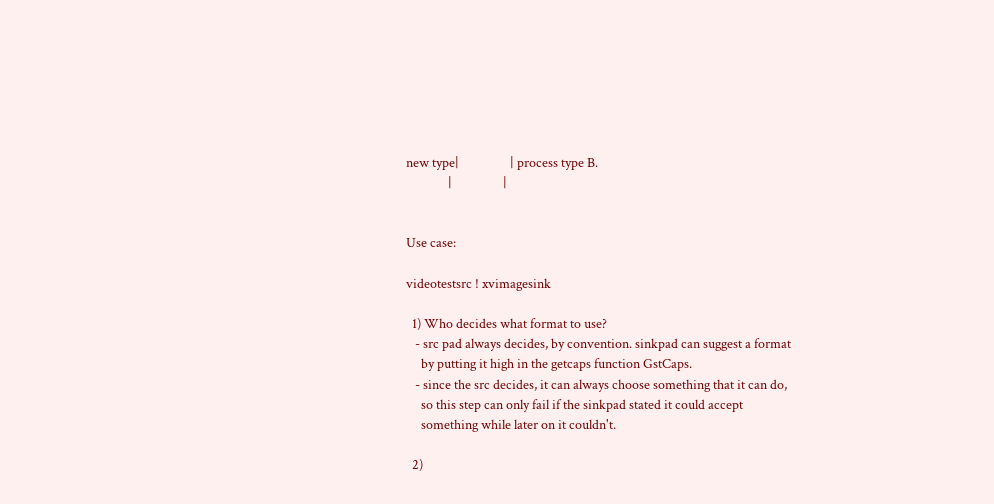new type|                 | process type B.
              |                 |


Use case:

videotestsrc ! xvimagesink

  1) Who decides what format to use?
   - src pad always decides, by convention. sinkpad can suggest a format
     by putting it high in the getcaps function GstCaps.
   - since the src decides, it can always choose something that it can do,
     so this step can only fail if the sinkpad stated it could accept
     something while later on it couldn't.

  2)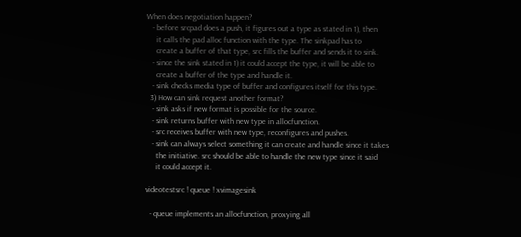When does negotiation happen?
   - before srcpad does a push, it figures out a type as stated in 1), then
     it calls the pad alloc function with the type. The sinkpad has to
     create a buffer of that type, src fills the buffer and sends it to sink.
   - since the sink stated in 1) it could accept the type, it will be able to
     create a buffer of the type and handle it.
   - sink checks media type of buffer and configures itself for this type.
  3) How can sink request another format?
   - sink asks if new format is possible for the source.
   - sink returns buffer with new type in allocfunction.
   - src receives buffer with new type, reconfigures and pushes.
   - sink can always select something it can create and handle since it takes
     the initiative. src should be able to handle the new type since it said
     it could accept it.

videotestsrc ! queue ! xvimagesink

  - queue implements an allocfunction, proxying all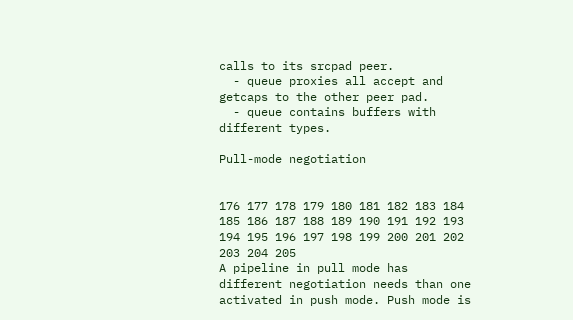calls to its srcpad peer.
  - queue proxies all accept and getcaps to the other peer pad.
  - queue contains buffers with different types.

Pull-mode negotiation


176 177 178 179 180 181 182 183 184 185 186 187 188 189 190 191 192 193 194 195 196 197 198 199 200 201 202 203 204 205
A pipeline in pull mode has different negotiation needs than one
activated in push mode. Push mode is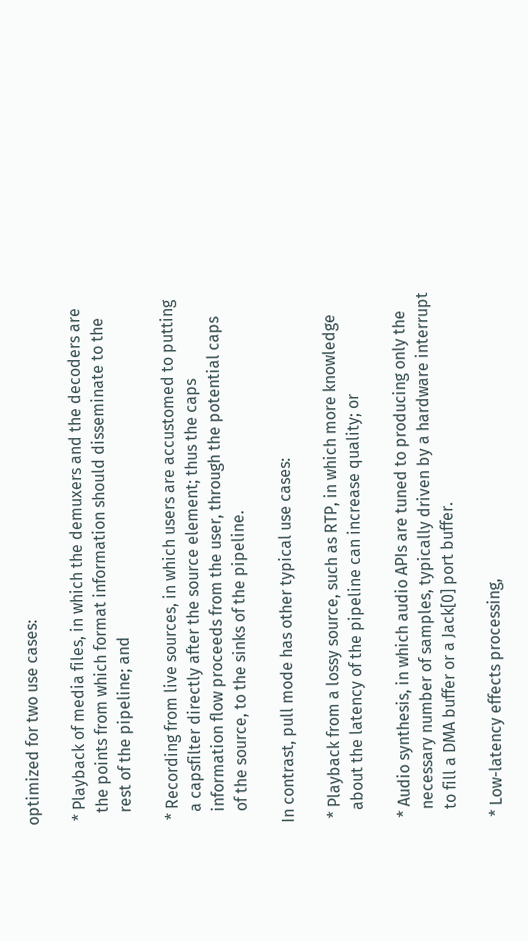optimized for two use cases:

 * Playback of media files, in which the demuxers and the decoders are
   the points from which format information should disseminate to the
   rest of the pipeline; and

 * Recording from live sources, in which users are accustomed to putting
   a capsfilter directly after the source element; thus the caps
   information flow proceeds from the user, through the potential caps
   of the source, to the sinks of the pipeline.

In contrast, pull mode has other typical use cases:

 * Playback from a lossy source, such as RTP, in which more knowledge
   about the latency of the pipeline can increase quality; or

 * Audio synthesis, in which audio APIs are tuned to producing only the
   necessary number of samples, typically driven by a hardware interrupt
   to fill a DMA buffer or a Jack[0] port buffer.

 * Low-latency effects processing,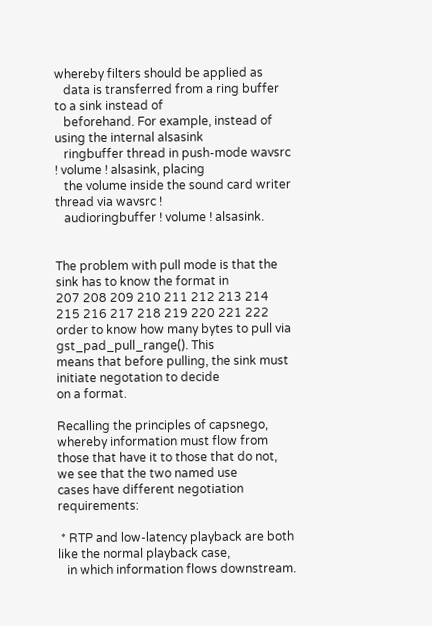whereby filters should be applied as
   data is transferred from a ring buffer to a sink instead of
   beforehand. For example, instead of using the internal alsasink
   ringbuffer thread in push-mode wavsrc ! volume ! alsasink, placing
   the volume inside the sound card writer thread via wavsrc !
   audioringbuffer ! volume ! alsasink.


The problem with pull mode is that the sink has to know the format in
207 208 209 210 211 212 213 214 215 216 217 218 219 220 221 222
order to know how many bytes to pull via gst_pad_pull_range(). This
means that before pulling, the sink must initiate negotation to decide
on a format.

Recalling the principles of capsnego, whereby information must flow from
those that have it to those that do not, we see that the two named use
cases have different negotiation requirements:

 * RTP and low-latency playback are both like the normal playback case,
   in which information flows downstream.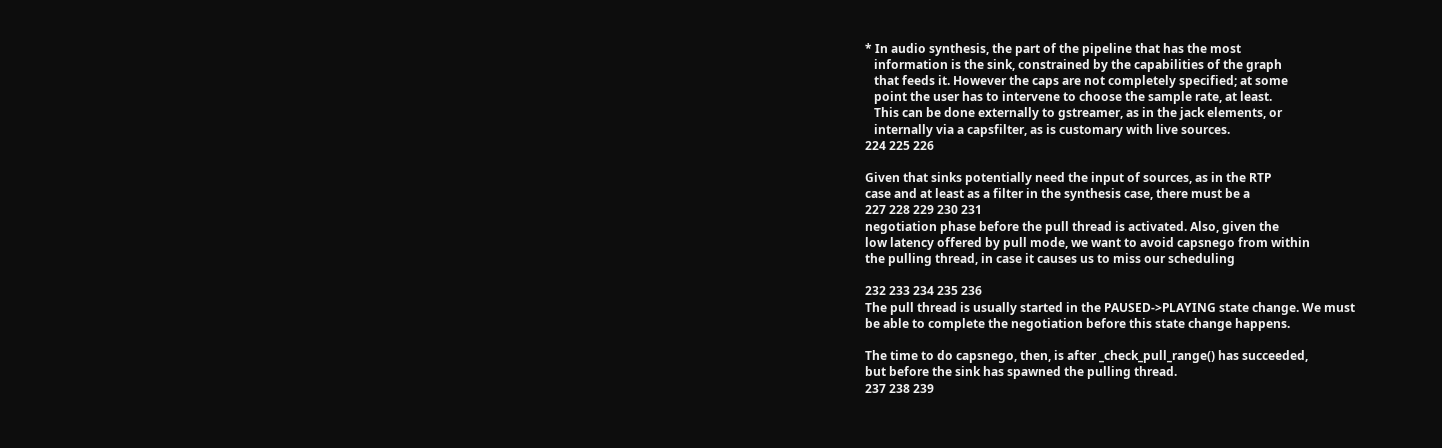* In audio synthesis, the part of the pipeline that has the most
   information is the sink, constrained by the capabilities of the graph
   that feeds it. However the caps are not completely specified; at some
   point the user has to intervene to choose the sample rate, at least.
   This can be done externally to gstreamer, as in the jack elements, or
   internally via a capsfilter, as is customary with live sources.
224 225 226

Given that sinks potentially need the input of sources, as in the RTP
case and at least as a filter in the synthesis case, there must be a
227 228 229 230 231
negotiation phase before the pull thread is activated. Also, given the
low latency offered by pull mode, we want to avoid capsnego from within
the pulling thread, in case it causes us to miss our scheduling

232 233 234 235 236
The pull thread is usually started in the PAUSED->PLAYING state change. We must
be able to complete the negotiation before this state change happens.

The time to do capsnego, then, is after _check_pull_range() has succeeded,
but before the sink has spawned the pulling thread.
237 238 239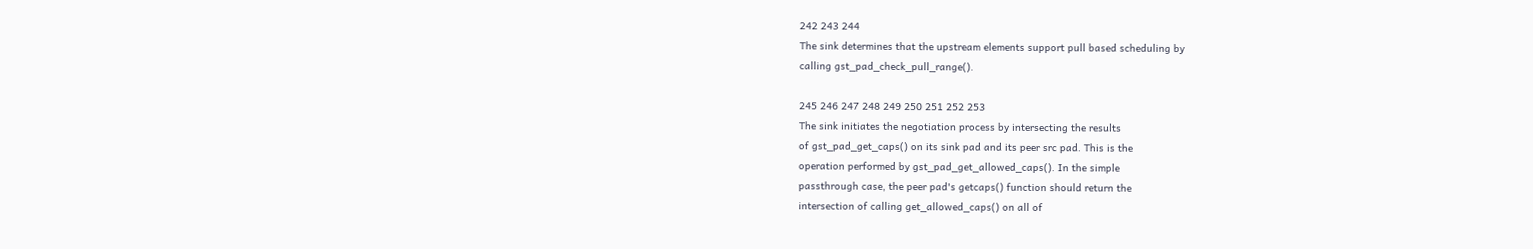242 243 244
The sink determines that the upstream elements support pull based scheduling by
calling gst_pad_check_pull_range().

245 246 247 248 249 250 251 252 253
The sink initiates the negotiation process by intersecting the results
of gst_pad_get_caps() on its sink pad and its peer src pad. This is the
operation performed by gst_pad_get_allowed_caps(). In the simple
passthrough case, the peer pad's getcaps() function should return the
intersection of calling get_allowed_caps() on all of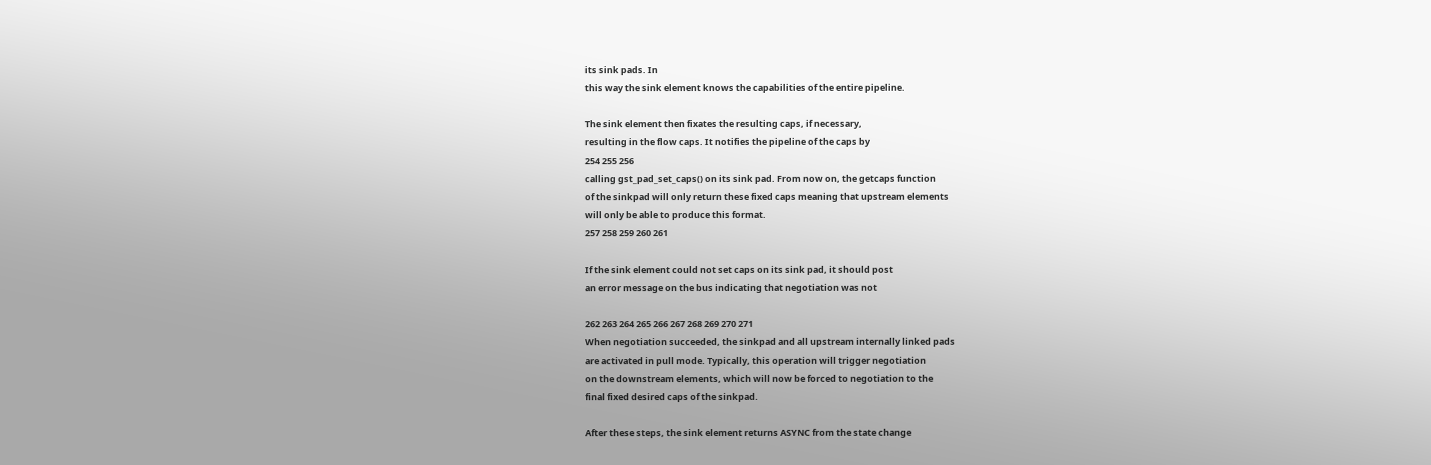its sink pads. In
this way the sink element knows the capabilities of the entire pipeline.

The sink element then fixates the resulting caps, if necessary,
resulting in the flow caps. It notifies the pipeline of the caps by
254 255 256
calling gst_pad_set_caps() on its sink pad. From now on, the getcaps function
of the sinkpad will only return these fixed caps meaning that upstream elements
will only be able to produce this format.
257 258 259 260 261

If the sink element could not set caps on its sink pad, it should post
an error message on the bus indicating that negotiation was not

262 263 264 265 266 267 268 269 270 271
When negotiation succeeded, the sinkpad and all upstream internally linked pads
are activated in pull mode. Typically, this operation will trigger negotiation
on the downstream elements, which will now be forced to negotiation to the
final fixed desired caps of the sinkpad.

After these steps, the sink element returns ASYNC from the state change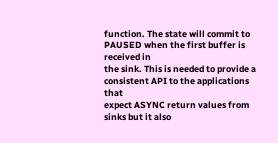function. The state will commit to PAUSED when the first buffer is received in
the sink. This is needed to provide a consistent API to the applications that
expect ASYNC return values from sinks but it also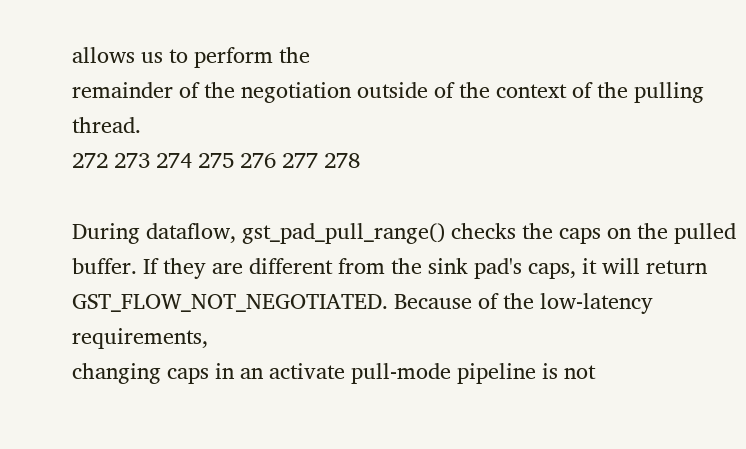allows us to perform the
remainder of the negotiation outside of the context of the pulling thread.
272 273 274 275 276 277 278

During dataflow, gst_pad_pull_range() checks the caps on the pulled
buffer. If they are different from the sink pad's caps, it will return
GST_FLOW_NOT_NEGOTIATED. Because of the low-latency requirements,
changing caps in an activate pull-mode pipeline is not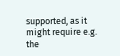supported, as it
might require e.g. the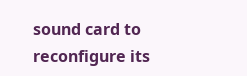sound card to reconfigure its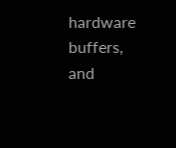hardware buffers,
and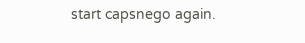start capsnego again.